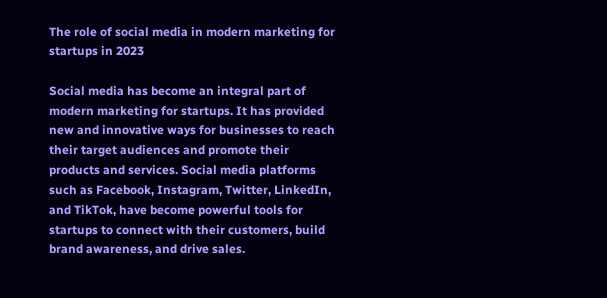The role of social media in modern marketing for startups in 2023

Social media has become an integral part of modern marketing for startups. It has provided new and innovative ways for businesses to reach their target audiences and promote their products and services. Social media platforms such as Facebook, Instagram, Twitter, LinkedIn, and TikTok, have become powerful tools for startups to connect with their customers, build brand awareness, and drive sales.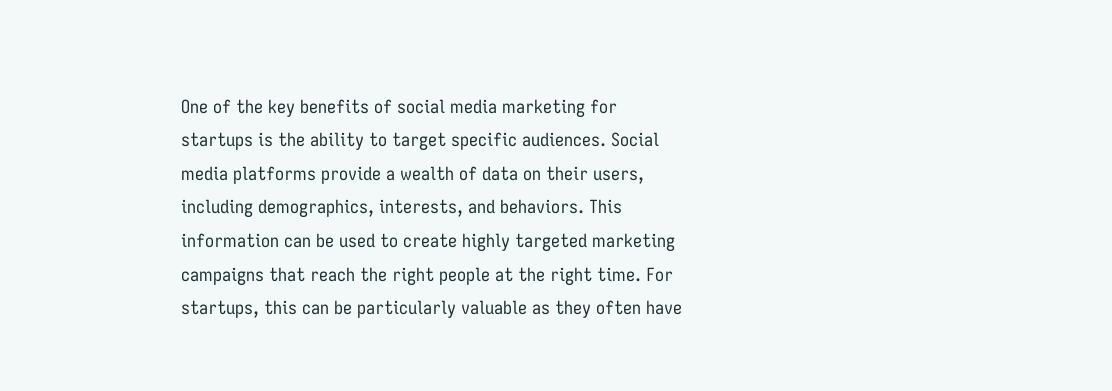One of the key benefits of social media marketing for startups is the ability to target specific audiences. Social media platforms provide a wealth of data on their users, including demographics, interests, and behaviors. This information can be used to create highly targeted marketing campaigns that reach the right people at the right time. For startups, this can be particularly valuable as they often have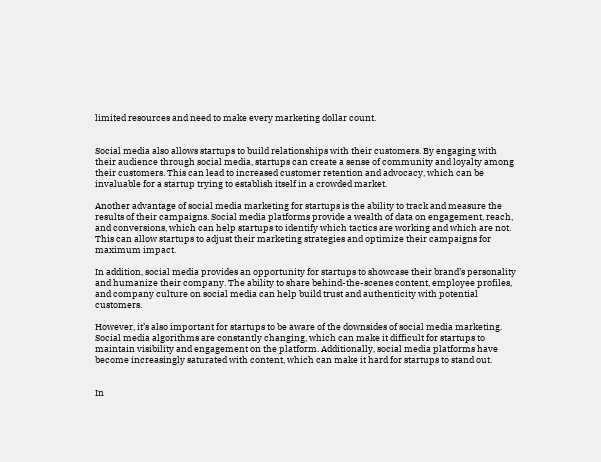limited resources and need to make every marketing dollar count.


Social media also allows startups to build relationships with their customers. By engaging with their audience through social media, startups can create a sense of community and loyalty among their customers. This can lead to increased customer retention and advocacy, which can be invaluable for a startup trying to establish itself in a crowded market.

Another advantage of social media marketing for startups is the ability to track and measure the results of their campaigns. Social media platforms provide a wealth of data on engagement, reach, and conversions, which can help startups to identify which tactics are working and which are not. This can allow startups to adjust their marketing strategies and optimize their campaigns for maximum impact.

In addition, social media provides an opportunity for startups to showcase their brand’s personality and humanize their company. The ability to share behind-the-scenes content, employee profiles, and company culture on social media can help build trust and authenticity with potential customers.

However, it’s also important for startups to be aware of the downsides of social media marketing. Social media algorithms are constantly changing, which can make it difficult for startups to maintain visibility and engagement on the platform. Additionally, social media platforms have become increasingly saturated with content, which can make it hard for startups to stand out.


In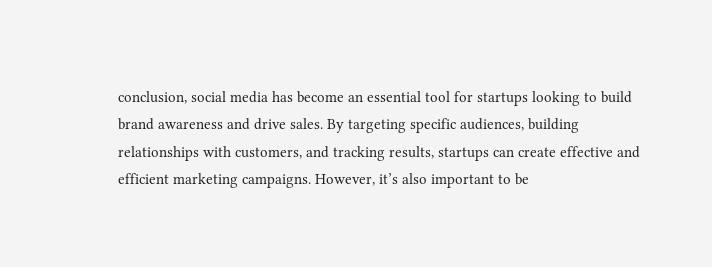conclusion, social media has become an essential tool for startups looking to build brand awareness and drive sales. By targeting specific audiences, building relationships with customers, and tracking results, startups can create effective and efficient marketing campaigns. However, it’s also important to be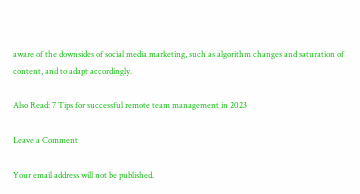aware of the downsides of social media marketing, such as algorithm changes and saturation of content, and to adapt accordingly.

Also Read: 7 Tips for successful remote team management in 2023

Leave a Comment

Your email address will not be published.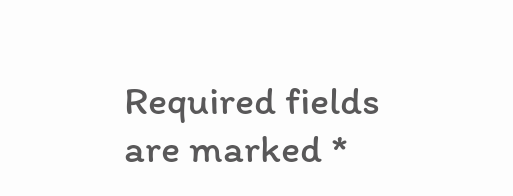Required fields are marked *